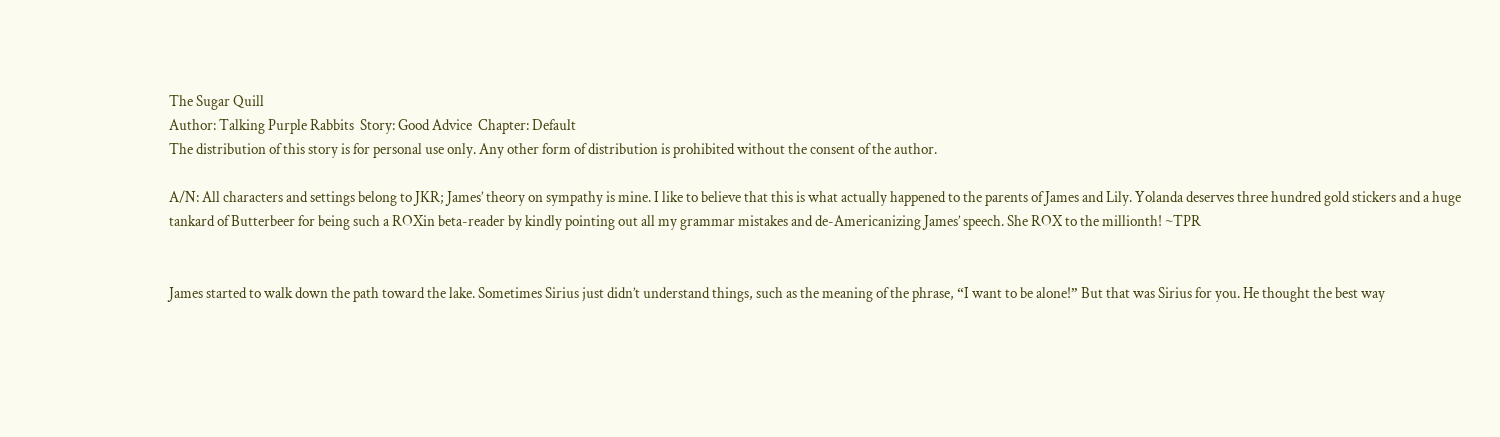The Sugar Quill
Author: Talking Purple Rabbits  Story: Good Advice  Chapter: Default
The distribution of this story is for personal use only. Any other form of distribution is prohibited without the consent of the author.

A/N: All characters and settings belong to JKR; James’ theory on sympathy is mine. I like to believe that this is what actually happened to the parents of James and Lily. Yolanda deserves three hundred gold stickers and a huge tankard of Butterbeer for being such a ROXin beta-reader by kindly pointing out all my grammar mistakes and de-Americanizing James’ speech. She ROX to the millionth! ~TPR


James started to walk down the path toward the lake. Sometimes Sirius just didn’t understand things, such as the meaning of the phrase, “I want to be alone!” But that was Sirius for you. He thought the best way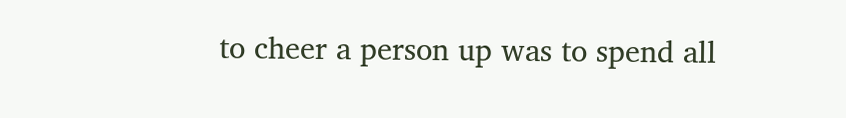to cheer a person up was to spend all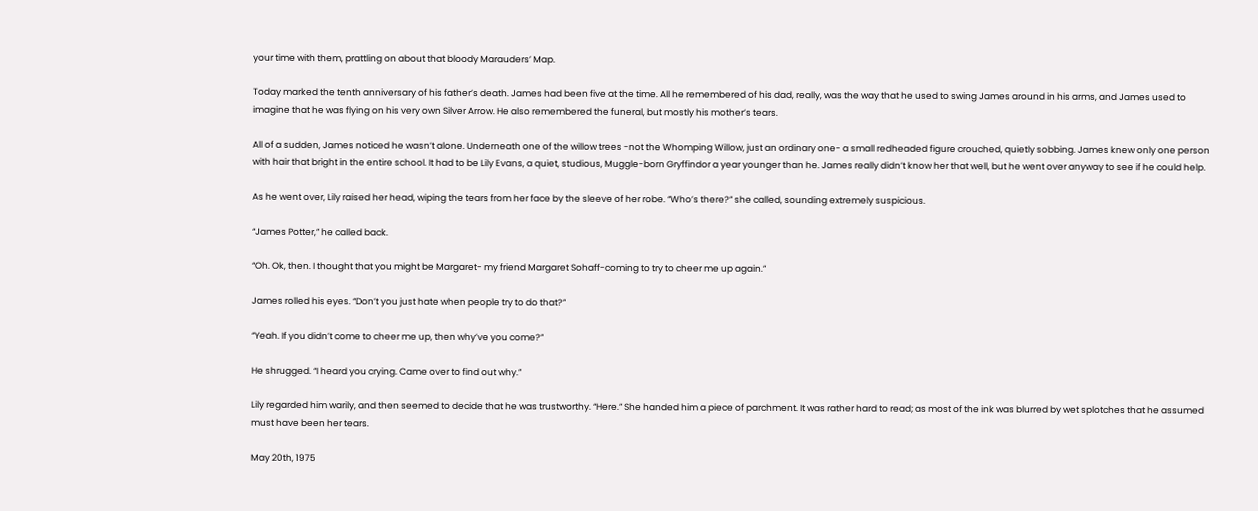your time with them, prattling on about that bloody Marauders’ Map.

Today marked the tenth anniversary of his father’s death. James had been five at the time. All he remembered of his dad, really, was the way that he used to swing James around in his arms, and James used to imagine that he was flying on his very own Silver Arrow. He also remembered the funeral, but mostly his mother’s tears.

All of a sudden, James noticed he wasn’t alone. Underneath one of the willow trees -not the Whomping Willow, just an ordinary one- a small redheaded figure crouched, quietly sobbing. James knew only one person with hair that bright in the entire school. It had to be Lily Evans, a quiet, studious, Muggle-born Gryffindor a year younger than he. James really didn’t know her that well, but he went over anyway to see if he could help.

As he went over, Lily raised her head, wiping the tears from her face by the sleeve of her robe. “Who’s there?” she called, sounding extremely suspicious.

“James Potter,” he called back.

“Oh. Ok, then. I thought that you might be Margaret- my friend Margaret Sohaff-coming to try to cheer me up again.”

James rolled his eyes. “Don’t you just hate when people try to do that?”

“Yeah. If you didn’t come to cheer me up, then why’ve you come?”

He shrugged. “I heard you crying. Came over to find out why.”

Lily regarded him warily, and then seemed to decide that he was trustworthy. “Here.” She handed him a piece of parchment. It was rather hard to read; as most of the ink was blurred by wet splotches that he assumed must have been her tears.

May 20th, 1975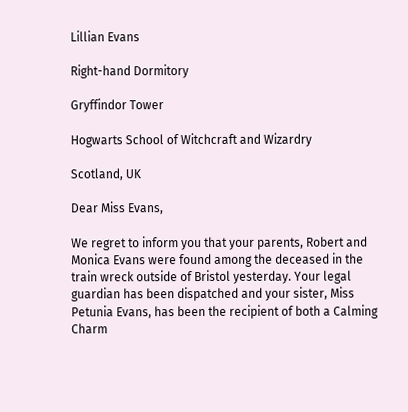Lillian Evans

Right-hand Dormitory

Gryffindor Tower

Hogwarts School of Witchcraft and Wizardry

Scotland, UK

Dear Miss Evans,

We regret to inform you that your parents, Robert and Monica Evans were found among the deceased in the train wreck outside of Bristol yesterday. Your legal guardian has been dispatched and your sister, Miss Petunia Evans, has been the recipient of both a Calming Charm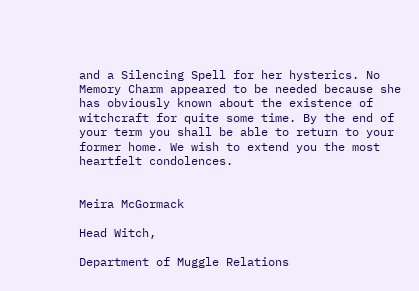and a Silencing Spell for her hysterics. No Memory Charm appeared to be needed because she has obviously known about the existence of witchcraft for quite some time. By the end of your term you shall be able to return to your former home. We wish to extend you the most heartfelt condolences.


Meira McGormack

Head Witch,

Department of Muggle Relations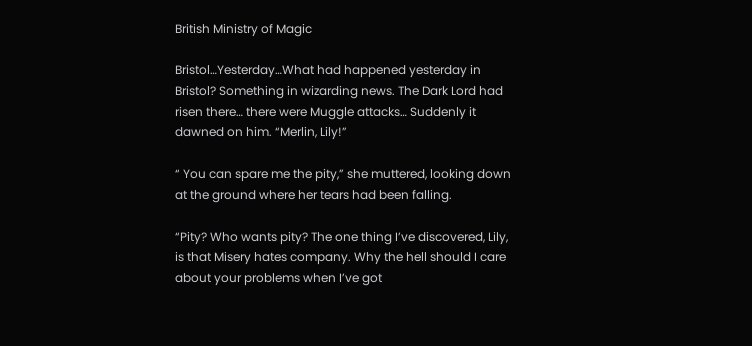British Ministry of Magic

Bristol…Yesterday…What had happened yesterday in Bristol? Something in wizarding news. The Dark Lord had risen there… there were Muggle attacks… Suddenly it dawned on him. “Merlin, Lily!”

“ You can spare me the pity,” she muttered, looking down at the ground where her tears had been falling.

“Pity? Who wants pity? The one thing I’ve discovered, Lily, is that Misery hates company. Why the hell should I care about your problems when I’ve got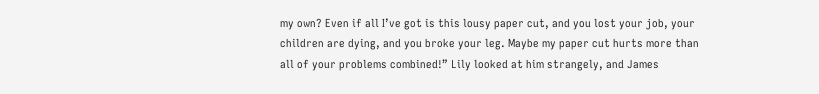my own? Even if all I’ve got is this lousy paper cut, and you lost your job, your children are dying, and you broke your leg. Maybe my paper cut hurts more than all of your problems combined!” Lily looked at him strangely, and James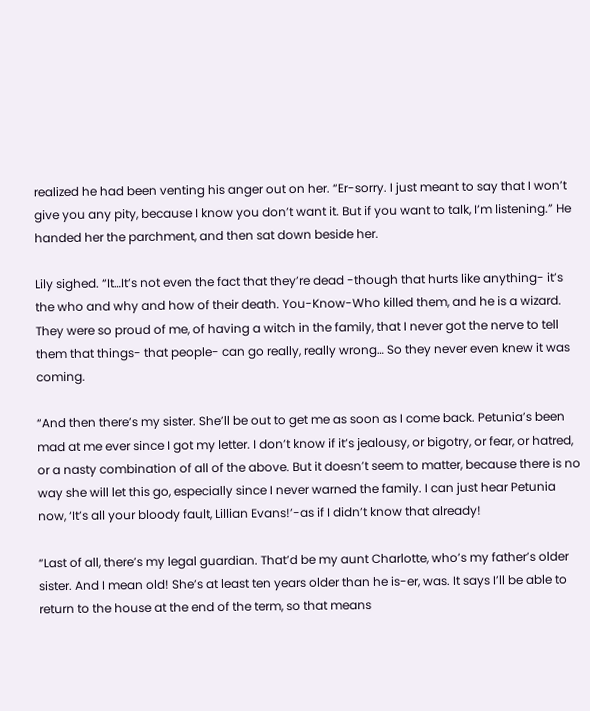realized he had been venting his anger out on her. “Er-sorry. I just meant to say that I won’t give you any pity, because I know you don’t want it. But if you want to talk, I’m listening.” He handed her the parchment, and then sat down beside her.

Lily sighed. “It…It’s not even the fact that they’re dead -though that hurts like anything- it’s the who and why and how of their death. You-Know-Who killed them, and he is a wizard. They were so proud of me, of having a witch in the family, that I never got the nerve to tell them that things- that people- can go really, really wrong… So they never even knew it was coming.

“And then there’s my sister. She’ll be out to get me as soon as I come back. Petunia’s been mad at me ever since I got my letter. I don’t know if it’s jealousy, or bigotry, or fear, or hatred, or a nasty combination of all of the above. But it doesn’t seem to matter, because there is no way she will let this go, especially since I never warned the family. I can just hear Petunia now, ‘It’s all your bloody fault, Lillian Evans!’-as if I didn’t know that already!

“Last of all, there’s my legal guardian. That’d be my aunt Charlotte, who’s my father’s older sister. And I mean old! She’s at least ten years older than he is-er, was. It says I’ll be able to return to the house at the end of the term, so that means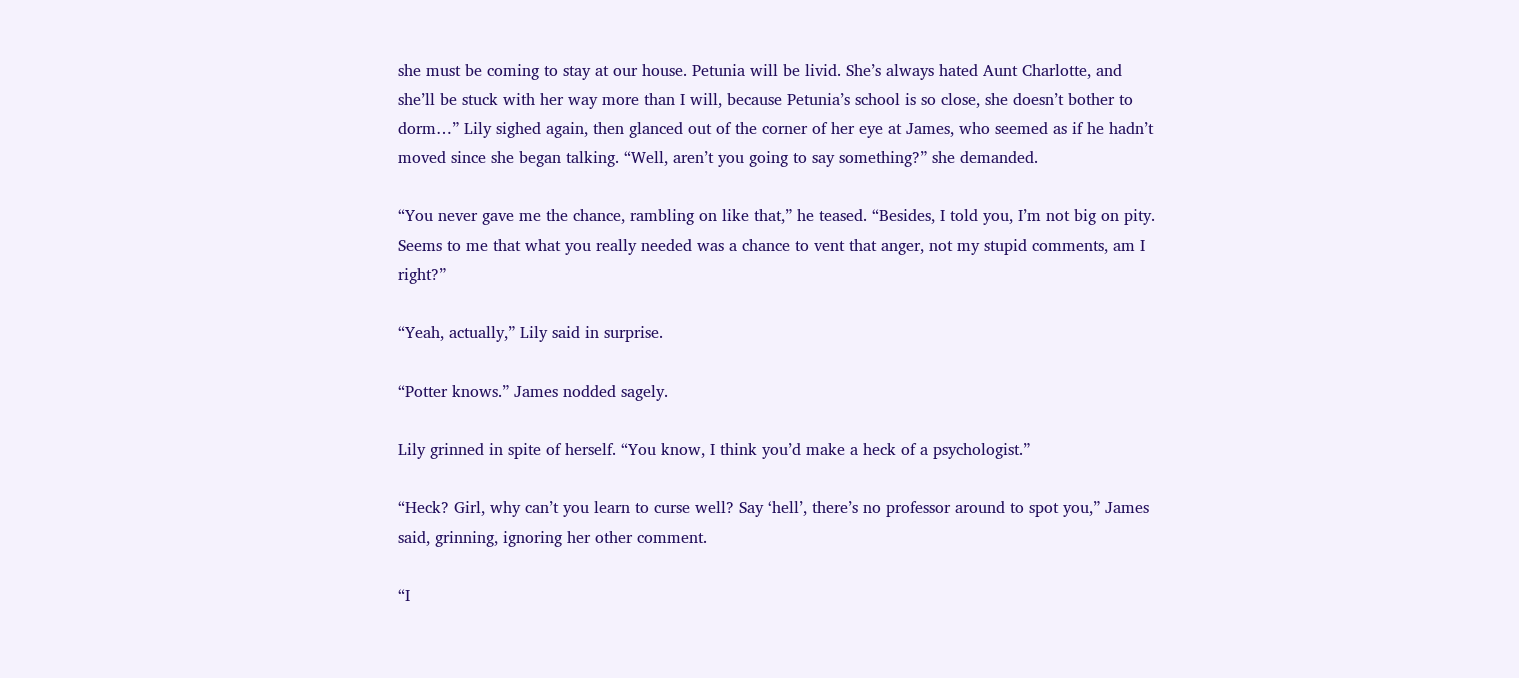she must be coming to stay at our house. Petunia will be livid. She’s always hated Aunt Charlotte, and she’ll be stuck with her way more than I will, because Petunia’s school is so close, she doesn’t bother to dorm…” Lily sighed again, then glanced out of the corner of her eye at James, who seemed as if he hadn’t moved since she began talking. “Well, aren’t you going to say something?” she demanded.

“You never gave me the chance, rambling on like that,” he teased. “Besides, I told you, I’m not big on pity. Seems to me that what you really needed was a chance to vent that anger, not my stupid comments, am I right?”

“Yeah, actually,” Lily said in surprise.

“Potter knows.” James nodded sagely.

Lily grinned in spite of herself. “You know, I think you’d make a heck of a psychologist.”

“Heck? Girl, why can’t you learn to curse well? Say ‘hell’, there’s no professor around to spot you,” James said, grinning, ignoring her other comment.

“I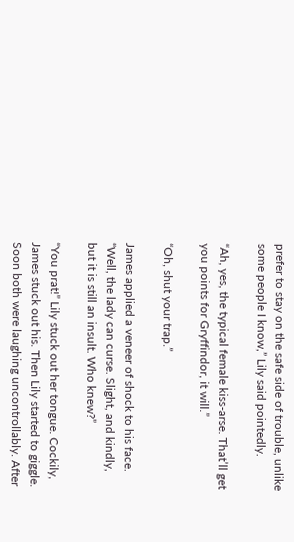prefer to stay on the safe side of trouble, unlike some people I know,” Lily said pointedly.

“Ah, yes, the typical female kiss-arse. That’ll get you points for Gryffindor, it will.”

“Oh, shut your trap.”

James applied a veneer of shock to his face. “Well, the lady can curse. Slight, and kindly, but it is still an insult. Who knew?”

“You prat!” Lily stuck out her tongue. Cockily, James stuck out his. Then Lily started to giggle. Soon both were laughing uncontrollably. After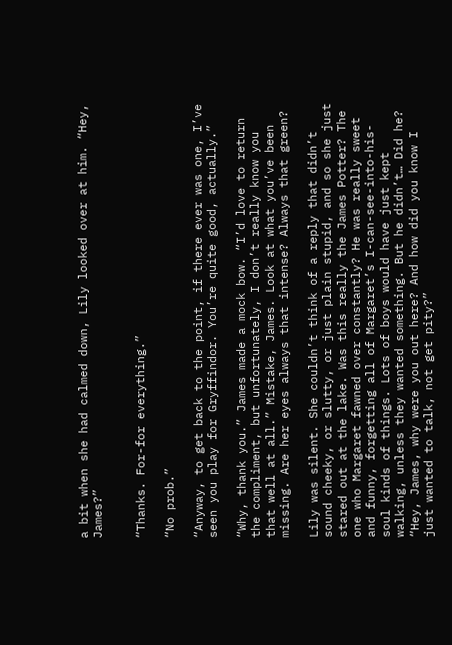a bit when she had calmed down, Lily looked over at him. “Hey, James?”


“Thanks. For-for everything.”

“No prob.”

“Anyway, to get back to the point, if there ever was one, I’ve seen you play for Gryffindor. You’re quite good, actually.”

“Why, thank you.” James made a mock bow. “I’d love to return the compliment, but unfortunately, I don’t really know you that well at all.” Mistake, James. Look at what you’ve been missing. Are her eyes always that intense? Always that green?

Lily was silent. She couldn’t think of a reply that didn’t sound cheeky, or slutty, or just plain stupid, and so she just stared out at the lake. Was this really the James Potter? The one who Margaret fawned over constantly? He was really sweet and funny, forgetting all of Margaret’s I-can-see-into-his-soul kinds of things. Lots of boys would have just kept walking, unless they wanted something. But he didn’t… Did he? “Hey, James, why were you out here? And how did you know I just wanted to talk, not get pity?”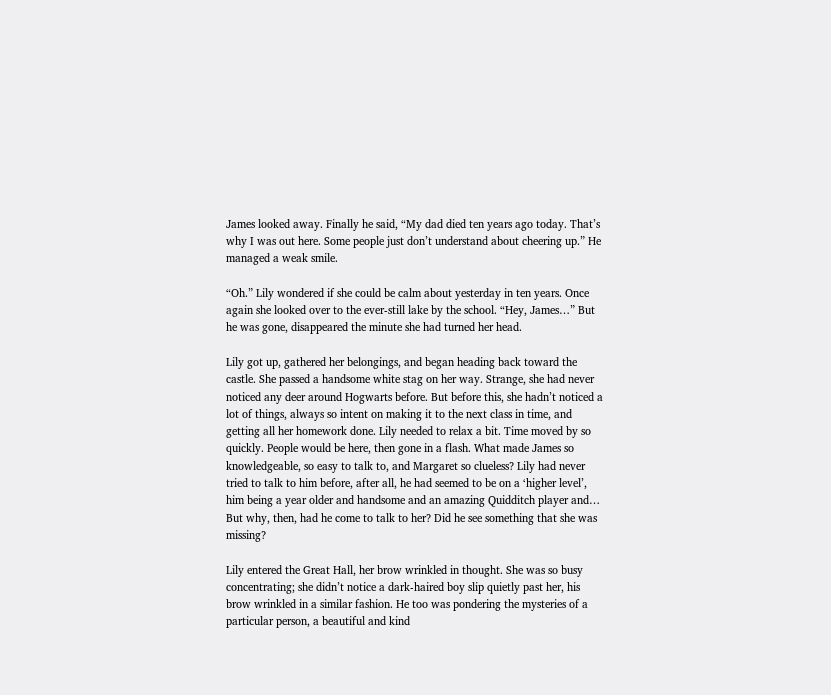James looked away. Finally he said, “My dad died ten years ago today. That’s why I was out here. Some people just don’t understand about cheering up.” He managed a weak smile.

“Oh.” Lily wondered if she could be calm about yesterday in ten years. Once again she looked over to the ever-still lake by the school. “Hey, James…” But he was gone, disappeared the minute she had turned her head.

Lily got up, gathered her belongings, and began heading back toward the castle. She passed a handsome white stag on her way. Strange, she had never noticed any deer around Hogwarts before. But before this, she hadn’t noticed a lot of things, always so intent on making it to the next class in time, and getting all her homework done. Lily needed to relax a bit. Time moved by so quickly. People would be here, then gone in a flash. What made James so knowledgeable, so easy to talk to, and Margaret so clueless? Lily had never tried to talk to him before, after all, he had seemed to be on a ‘higher level’, him being a year older and handsome and an amazing Quidditch player and… But why, then, had he come to talk to her? Did he see something that she was missing?

Lily entered the Great Hall, her brow wrinkled in thought. She was so busy concentrating; she didn’t notice a dark-haired boy slip quietly past her, his brow wrinkled in a similar fashion. He too was pondering the mysteries of a particular person, a beautiful and kind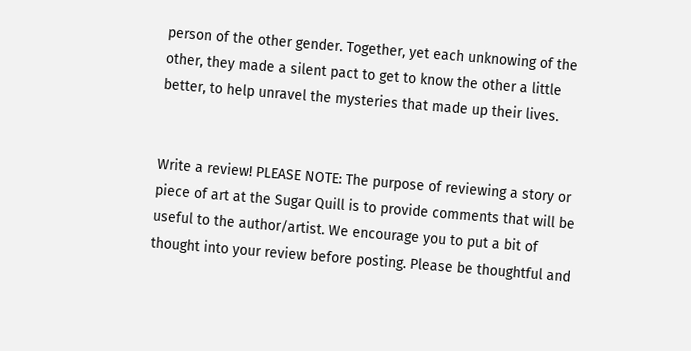person of the other gender. Together, yet each unknowing of the other, they made a silent pact to get to know the other a little better, to help unravel the mysteries that made up their lives.


Write a review! PLEASE NOTE: The purpose of reviewing a story or piece of art at the Sugar Quill is to provide comments that will be useful to the author/artist. We encourage you to put a bit of thought into your review before posting. Please be thoughtful and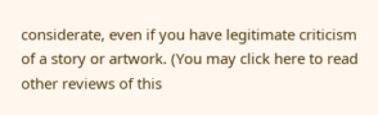considerate, even if you have legitimate criticism of a story or artwork. (You may click here to read other reviews of this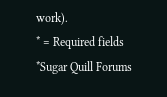work).
* = Required fields
*Sugar Quill Forums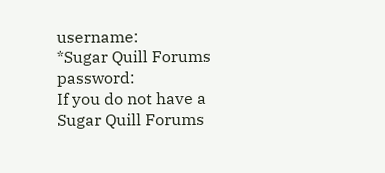username:
*Sugar Quill Forums password:
If you do not have a Sugar Quill Forums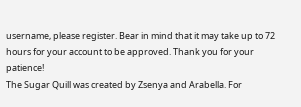username, please register. Bear in mind that it may take up to 72 hours for your account to be approved. Thank you for your patience!
The Sugar Quill was created by Zsenya and Arabella. For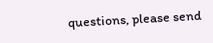questions, please send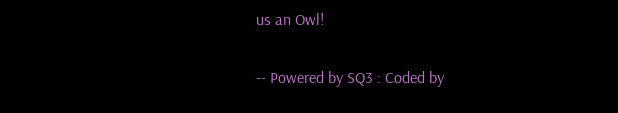us an Owl!

-- Powered by SQ3 : Coded by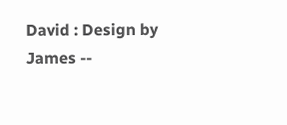David : Design by James --